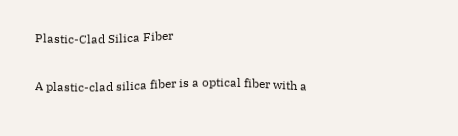Plastic-Clad Silica Fiber

A plastic-clad silica fiber is a optical fiber with a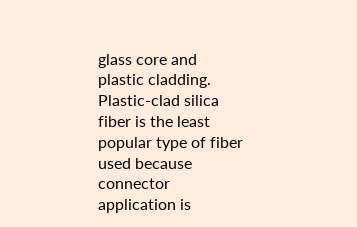glass core and plastic cladding. Plastic-clad silica fiber is the least popular type of fiber used because connector application is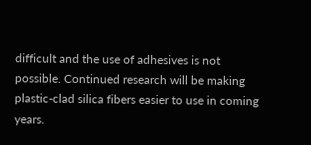difficult and the use of adhesives is not possible. Continued research will be making plastic-clad silica fibers easier to use in coming years.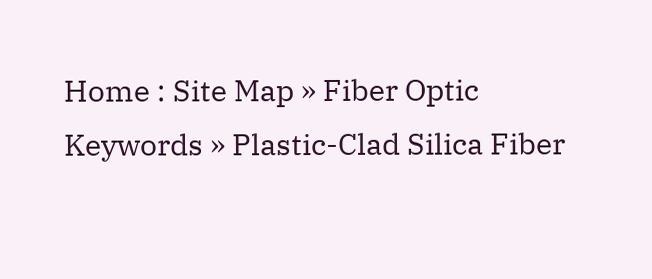Home : Site Map » Fiber Optic Keywords » Plastic-Clad Silica Fiber